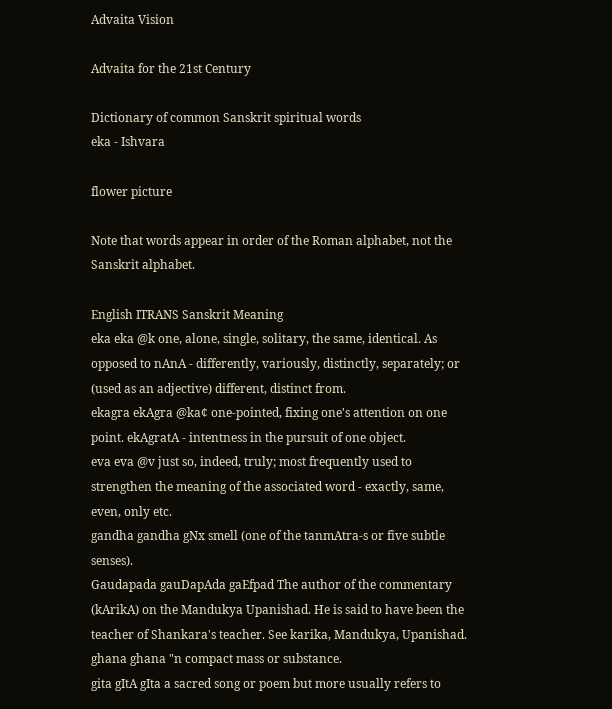Advaita Vision

Advaita for the 21st Century

Dictionary of common Sanskrit spiritual words
eka - Ishvara

flower picture

Note that words appear in order of the Roman alphabet, not the Sanskrit alphabet.

English ITRANS Sanskrit Meaning
eka eka @k one, alone, single, solitary, the same, identical. As opposed to nAnA - differently, variously, distinctly, separately; or (used as an adjective) different, distinct from.
ekagra ekAgra @ka¢ one-pointed, fixing one's attention on one point. ekAgratA - intentness in the pursuit of one object.
eva eva @v just so, indeed, truly; most frequently used to strengthen the meaning of the associated word - exactly, same, even, only etc.
gandha gandha gNx smell (one of the tanmAtra-s or five subtle senses).
Gaudapada gauDapAda gaEfpad The author of the commentary (kArikA) on the Mandukya Upanishad. He is said to have been the teacher of Shankara's teacher. See karika, Mandukya, Upanishad.
ghana ghana "n compact mass or substance.
gita gItA gIta a sacred song or poem but more usually refers to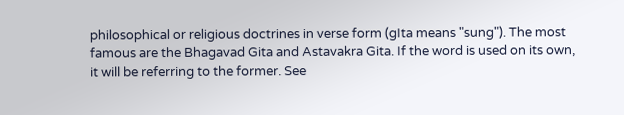philosophical or religious doctrines in verse form (gIta means "sung"). The most famous are the Bhagavad Gita and Astavakra Gita. If the word is used on its own, it will be referring to the former. See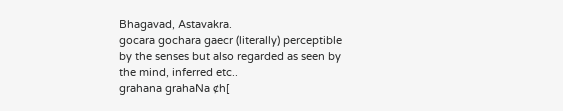Bhagavad, Astavakra.
gocara gochara gaecr (literally) perceptible by the senses but also regarded as seen by the mind, inferred etc..
grahana grahaNa ¢h[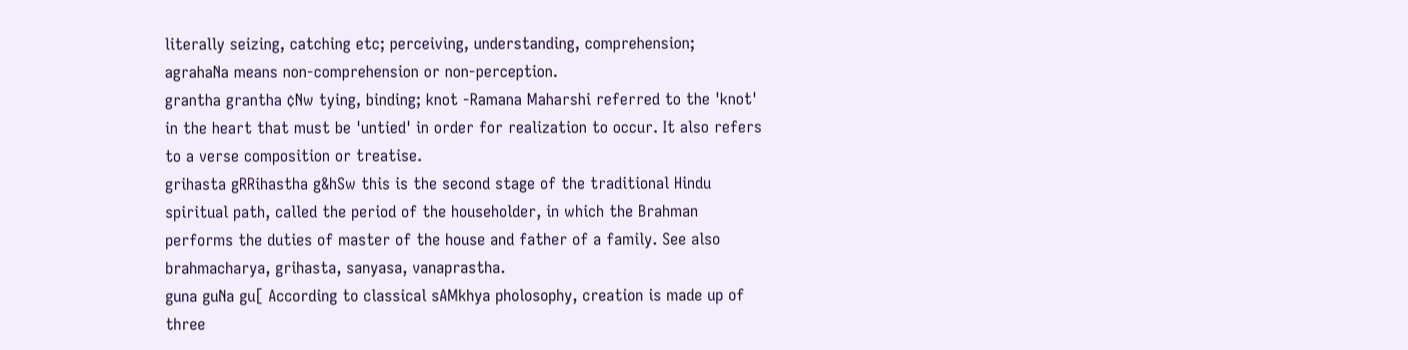literally seizing, catching etc; perceiving, understanding, comprehension;  agrahaNa means non-comprehension or non-perception.
grantha grantha ¢Nw tying, binding; knot -Ramana Maharshi referred to the 'knot' in the heart that must be 'untied' in order for realization to occur. It also refers to a verse composition or treatise.
grihasta gRRihastha g&hSw this is the second stage of the traditional Hindu spiritual path, called the period of the householder, in which the Brahman performs the duties of master of the house and father of a family. See also brahmacharya, grihasta, sanyasa, vanaprastha.
guna guNa gu[ According to classical sAMkhya pholosophy, creation is made up of three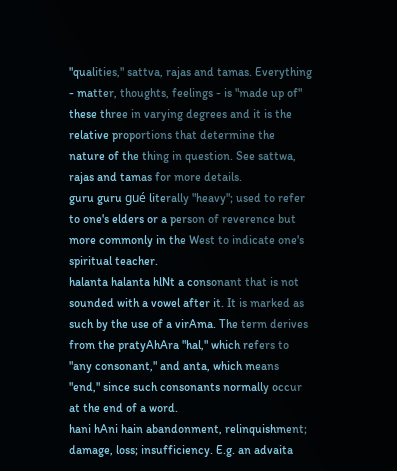"qualities," sattva, rajas and tamas. Everything - matter, thoughts, feelings - is "made up of" these three in varying degrees and it is the relative proportions that determine the nature of the thing in question. See sattwa, rajas and tamas for more details.
guru guru gué literally "heavy"; used to refer to one's elders or a person of reverence but more commonly in the West to indicate one's spiritual teacher.
halanta halanta hlNt a consonant that is not sounded with a vowel after it. It is marked as such by the use of a virAma. The term derives from the pratyAhAra "hal," which refers to "any consonant," and anta, which means "end," since such consonants normally occur at the end of a word.
hani hAni hain abandonment, relinquishment; damage, loss; insufficiency. E.g. an advaita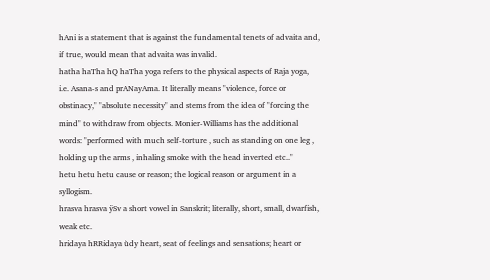hAni is a statement that is against the fundamental tenets of advaita and, if true, would mean that advaita was invalid.
hatha haTha hQ haTha yoga refers to the physical aspects of Raja yoga, i.e. Asana-s and prANayAma. It literally means "violence, force or obstinacy," "absolute necessity" and stems from the idea of "forcing the mind" to withdraw from objects. Monier-Williams has the additional words: "performed with much self-torture , such as standing on one leg , holding up the arms , inhaling smoke with the head inverted etc.."
hetu hetu hetu cause or reason; the logical reason or argument in a syllogism.
hrasva hrasva ÿSv a short vowel in Sanskrit; literally, short, small, dwarfish, weak etc.
hridaya hRRidaya ùdy heart, seat of feelings and sensations; heart or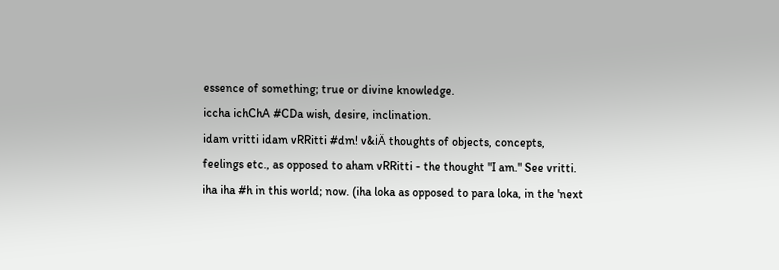essence of something; true or divine knowledge.
iccha ichChA #CDa wish, desire, inclination.
idam vritti idam vRRitti #dm! v&iÄ thoughts of objects, concepts, feelings etc., as opposed to aham vRRitti - the thought "I am." See vritti.
iha iha #h in this world; now. (iha loka as opposed to para loka, in the 'next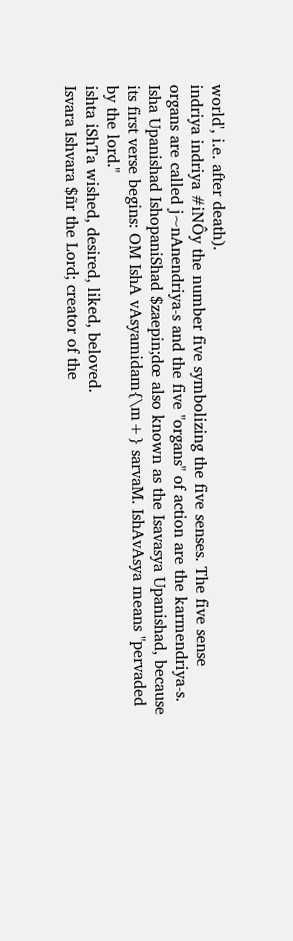world', i.e. after death).
indriya indriya #iNÔy the number five symbolizing the five senses. The five sense organs are called j~nAnendriya-s and the five "organs" of action are the karmendriya-s.
Isha Upanishad IshopaniShad $zaepin;dœ also known as the Isavasya Upanishad, because its first verse begins: OM IshA vAsyamidam{\m+} sarvaM. IshAvAsya means "pervaded by the lord."
ishta iShTa wished, desired, liked, beloved.
Isvara Ishvara $ñr the Lord; creator of the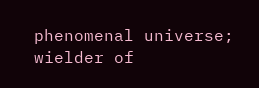phenomenal universe; wielder of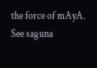the force of mAyA. See saguna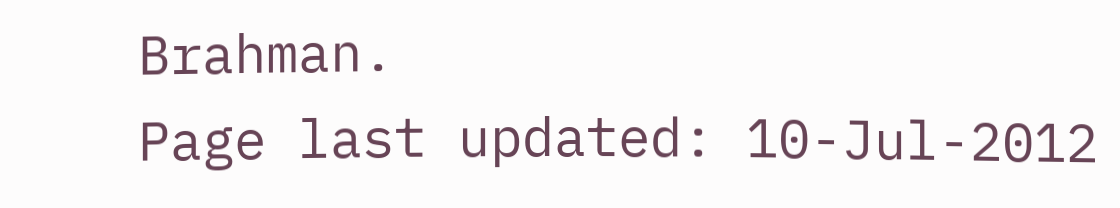Brahman.
Page last updated: 10-Jul-2012